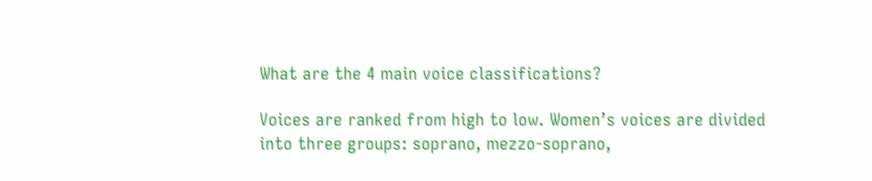What are the 4 main voice classifications?

Voices are ranked from high to low. Women’s voices are divided into three groups: soprano, mezzo-soprano,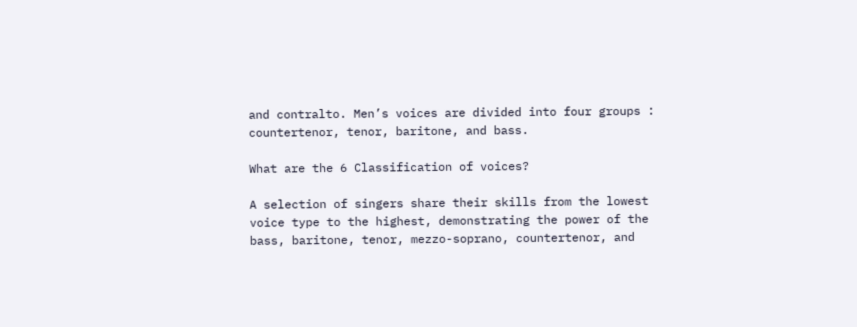and contralto. Men’s voices are divided into four groups : countertenor, tenor, baritone, and bass.

What are the 6 Classification of voices?

A selection of singers share their skills from the lowest voice type to the highest, demonstrating the power of the bass, baritone, tenor, mezzo-soprano, countertenor, and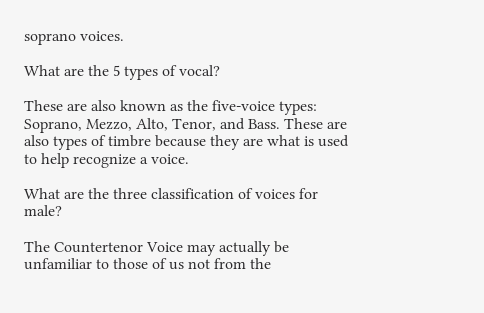soprano voices.

What are the 5 types of vocal?

These are also known as the five-voice types: Soprano, Mezzo, Alto, Tenor, and Bass. These are also types of timbre because they are what is used to help recognize a voice.

What are the three classification of voices for male?

The Countertenor Voice may actually be unfamiliar to those of us not from the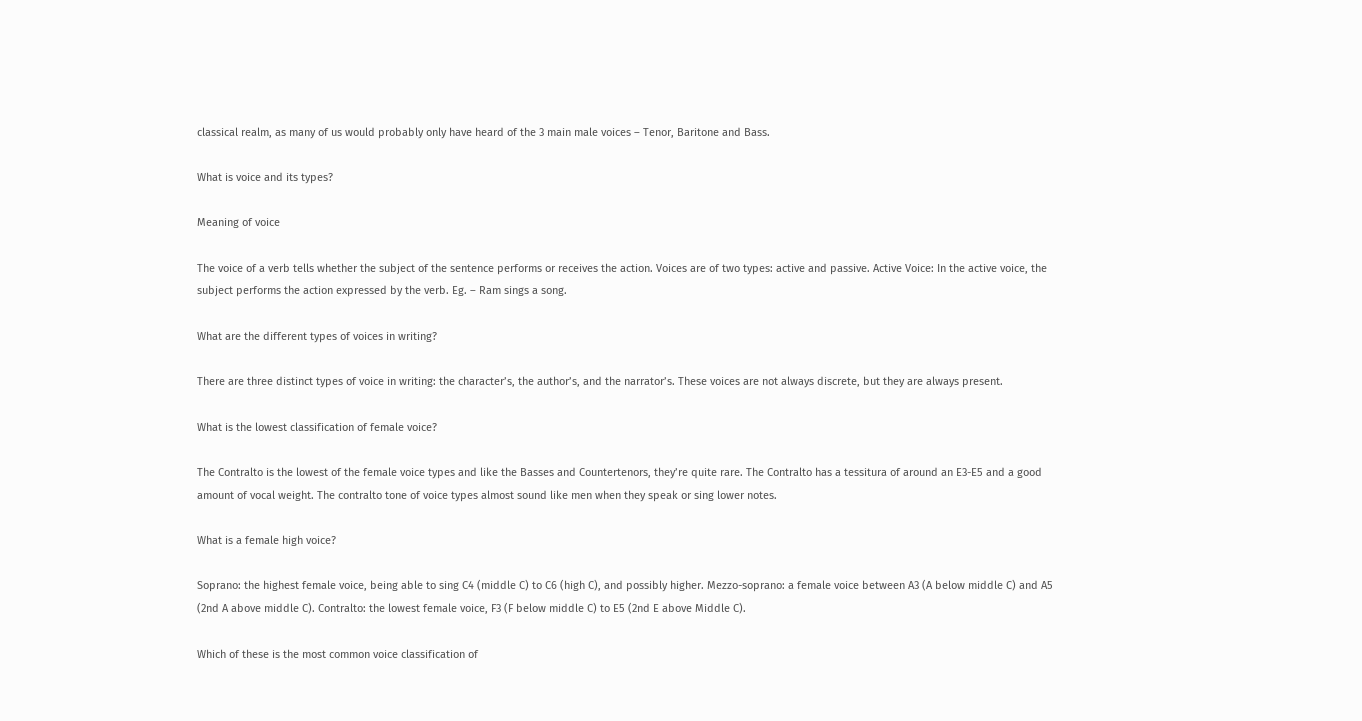classical realm, as many of us would probably only have heard of the 3 main male voices – Tenor, Baritone and Bass.

What is voice and its types?

Meaning of voice

The voice of a verb tells whether the subject of the sentence performs or receives the action. Voices are of two types: active and passive. Active Voice: In the active voice, the subject performs the action expressed by the verb. Eg. – Ram sings a song.

What are the different types of voices in writing?

There are three distinct types of voice in writing: the character’s, the author’s, and the narrator’s. These voices are not always discrete, but they are always present.

What is the lowest classification of female voice?

The Contralto is the lowest of the female voice types and like the Basses and Countertenors, they’re quite rare. The Contralto has a tessitura of around an E3-E5 and a good amount of vocal weight. The contralto tone of voice types almost sound like men when they speak or sing lower notes.

What is a female high voice?

Soprano: the highest female voice, being able to sing C4 (middle C) to C6 (high C), and possibly higher. Mezzo-soprano: a female voice between A3 (A below middle C) and A5 (2nd A above middle C). Contralto: the lowest female voice, F3 (F below middle C) to E5 (2nd E above Middle C).

Which of these is the most common voice classification of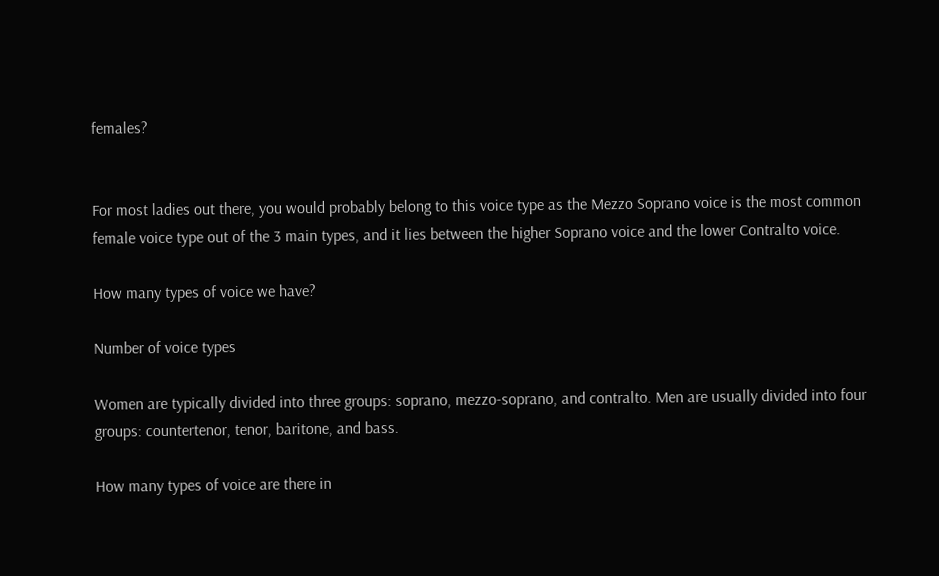females?


For most ladies out there, you would probably belong to this voice type as the Mezzo Soprano voice is the most common female voice type out of the 3 main types, and it lies between the higher Soprano voice and the lower Contralto voice.

How many types of voice we have?

Number of voice types

Women are typically divided into three groups: soprano, mezzo-soprano, and contralto. Men are usually divided into four groups: countertenor, tenor, baritone, and bass.

How many types of voice are there in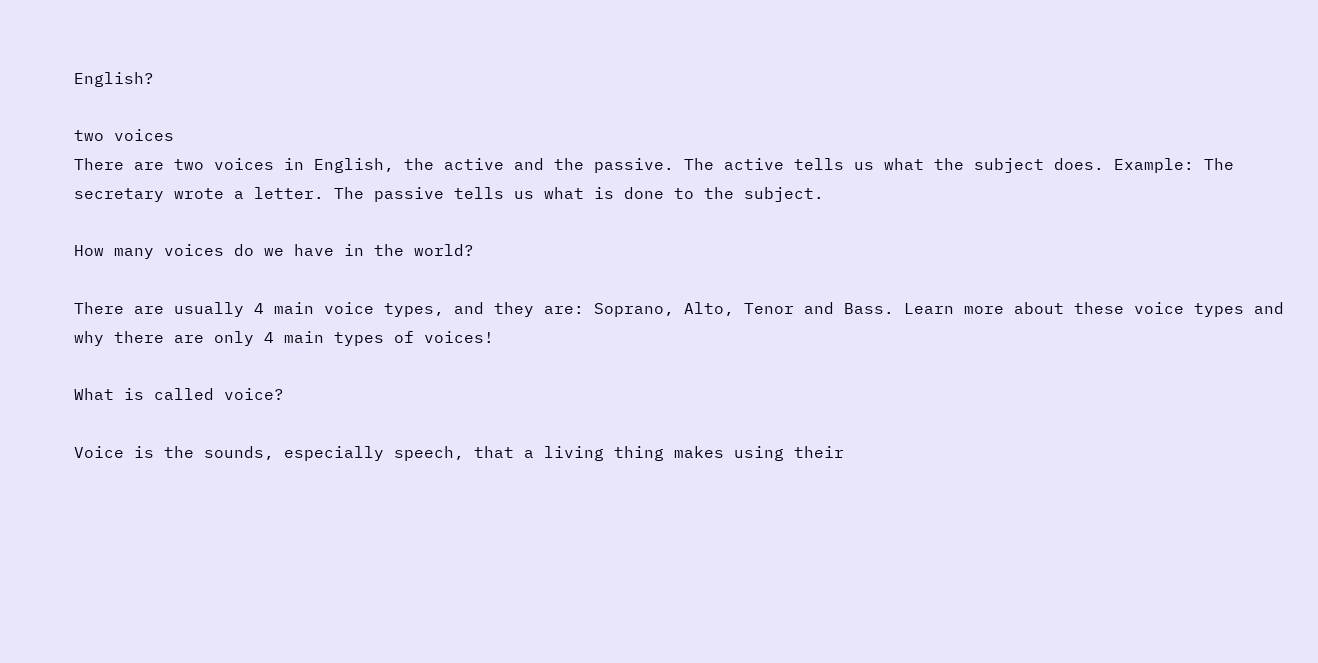English?

two voices
There are two voices in English, the active and the passive. The active tells us what the subject does. Example: The secretary wrote a letter. The passive tells us what is done to the subject.

How many voices do we have in the world?

There are usually 4 main voice types, and they are: Soprano, Alto, Tenor and Bass. Learn more about these voice types and why there are only 4 main types of voices!

What is called voice?

Voice is the sounds, especially speech, that a living thing makes using their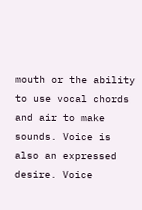mouth or the ability to use vocal chords and air to make sounds. Voice is also an expressed desire. Voice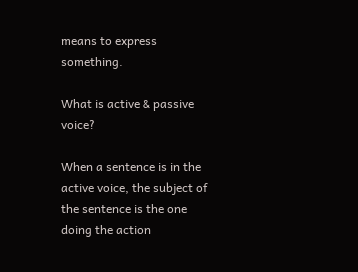means to express something.

What is active & passive voice?

When a sentence is in the active voice, the subject of the sentence is the one doing the action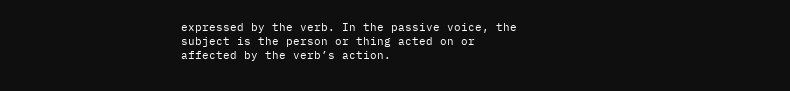expressed by the verb. In the passive voice, the subject is the person or thing acted on or affected by the verb’s action.